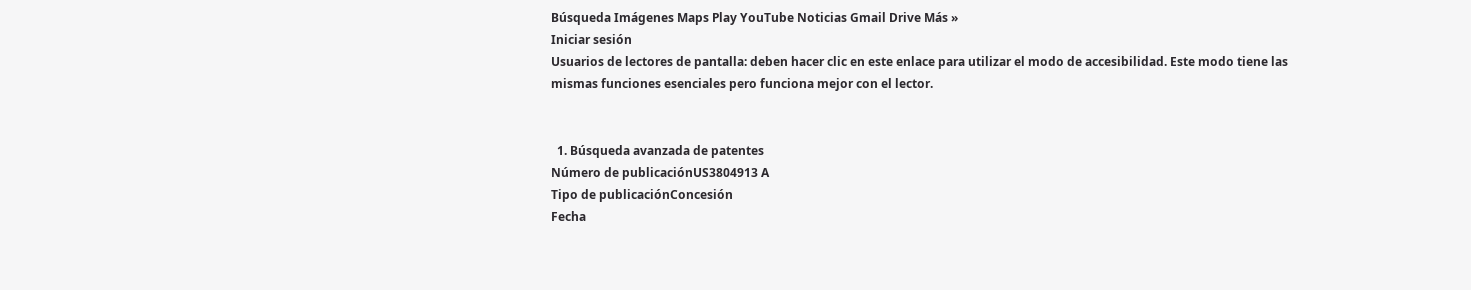Búsqueda Imágenes Maps Play YouTube Noticias Gmail Drive Más »
Iniciar sesión
Usuarios de lectores de pantalla: deben hacer clic en este enlace para utilizar el modo de accesibilidad. Este modo tiene las mismas funciones esenciales pero funciona mejor con el lector.


  1. Búsqueda avanzada de patentes
Número de publicaciónUS3804913 A
Tipo de publicaciónConcesión
Fecha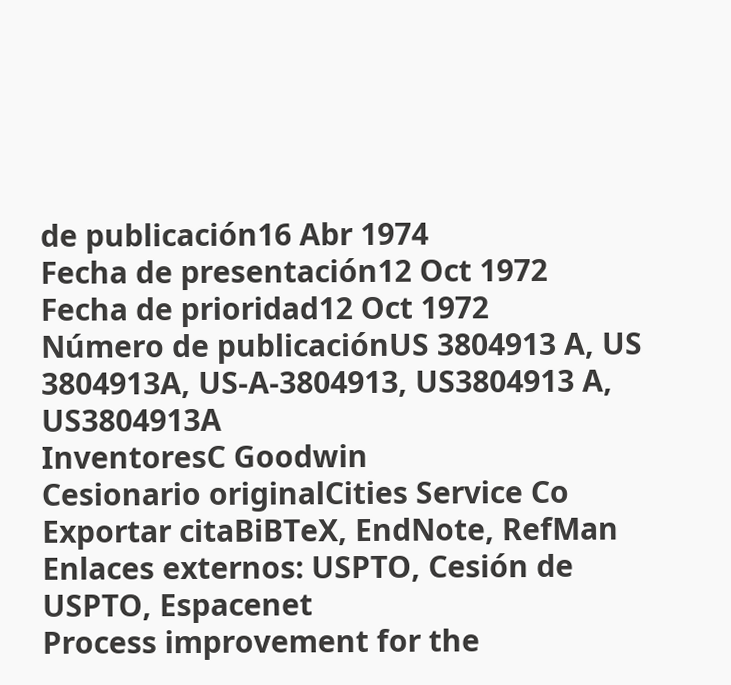de publicación16 Abr 1974
Fecha de presentación12 Oct 1972
Fecha de prioridad12 Oct 1972
Número de publicaciónUS 3804913 A, US 3804913A, US-A-3804913, US3804913 A, US3804913A
InventoresC Goodwin
Cesionario originalCities Service Co
Exportar citaBiBTeX, EndNote, RefMan
Enlaces externos: USPTO, Cesión de USPTO, Espacenet
Process improvement for the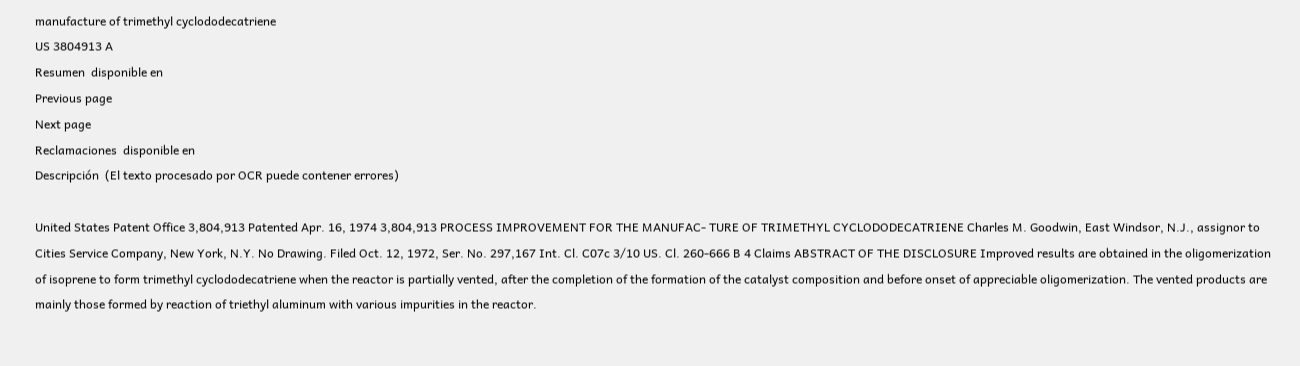manufacture of trimethyl cyclododecatriene
US 3804913 A
Resumen  disponible en
Previous page
Next page
Reclamaciones  disponible en
Descripción  (El texto procesado por OCR puede contener errores)

United States Patent Office 3,804,913 Patented Apr. 16, 1974 3,804,913 PROCESS IMPROVEMENT FOR THE MANUFAC- TURE OF TRIMETHYL CYCLODODECATRIENE Charles M. Goodwin, East Windsor, N.J., assignor to Cities Service Company, New York, N.Y. No Drawing. Filed Oct. 12, 1972, Ser. No. 297,167 Int. Cl. C07c 3/10 US. Cl. 260-666 B 4 Claims ABSTRACT OF THE DISCLOSURE Improved results are obtained in the oligomerization of isoprene to form trimethyl cyclododecatriene when the reactor is partially vented, after the completion of the formation of the catalyst composition and before onset of appreciable oligomerization. The vented products are mainly those formed by reaction of triethyl aluminum with various impurities in the reactor.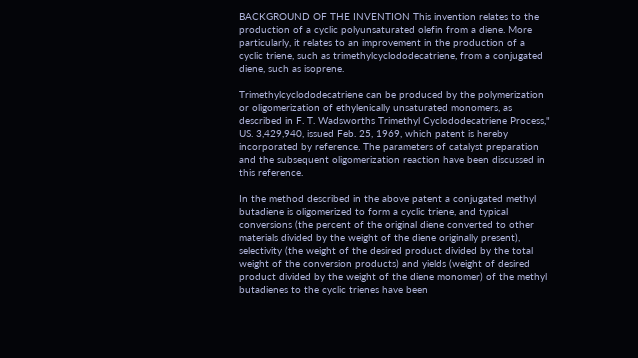BACKGROUND OF THE INVENTION This invention relates to the production of a cyclic polyunsaturated olefin from a diene. More particularly, it relates to an improvement in the production of a cyclic triene, such as trimethylcyclododecatriene, from a conjugated diene, such as isoprene.

Trimethylcyclododecatriene can be produced by the polymerization or oligomerization of ethylenically unsaturated monomers, as described in F. T. Wadsworths Trimethyl Cyclododecatriene Process," US. 3,429,940, issued Feb. 25, 1969, which patent is hereby incorporated by reference. The parameters of catalyst preparation and the subsequent oligomerization reaction have been discussed in this reference.

In the method described in the above patent a conjugated methyl butadiene is oligomerized to form a cyclic triene, and typical conversions (the percent of the original diene converted to other materials divided by the weight of the diene originally present), selectivity (the weight of the desired product divided by the total weight of the conversion products) and yields (weight of desired product divided by the weight of the diene monomer) of the methyl butadienes to the cyclic trienes have been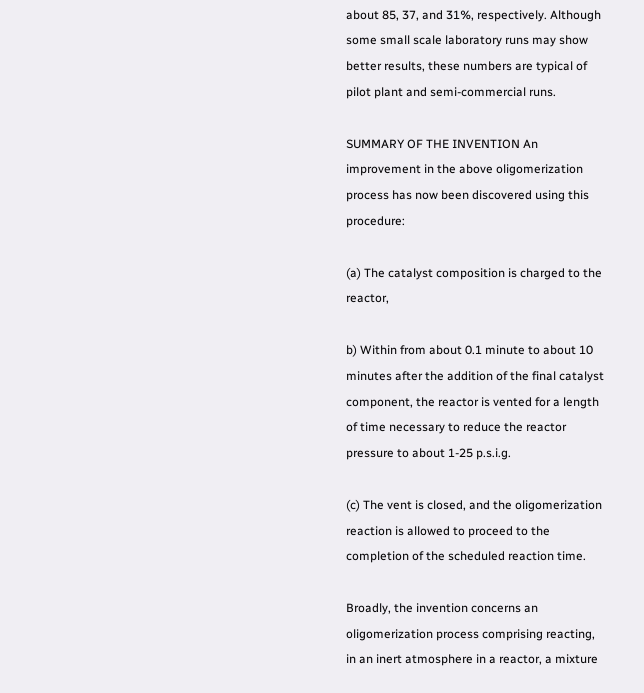about 85, 37, and 31%, respectively. Although some small scale laboratory runs may show better results, these numbers are typical of pilot plant and semi-commercial runs.

SUMMARY OF THE INVENTION An improvement in the above oligomerization process has now been discovered using this procedure:

(a) The catalyst composition is charged to the reactor,

b) Within from about 0.1 minute to about 10 minutes after the addition of the final catalyst component, the reactor is vented for a length of time necessary to reduce the reactor pressure to about 1-25 p.s.i.g.

(c) The vent is closed, and the oligomerization reaction is allowed to proceed to the completion of the scheduled reaction time.

Broadly, the invention concerns an oligomerization process comprising reacting, in an inert atmosphere in a reactor, a mixture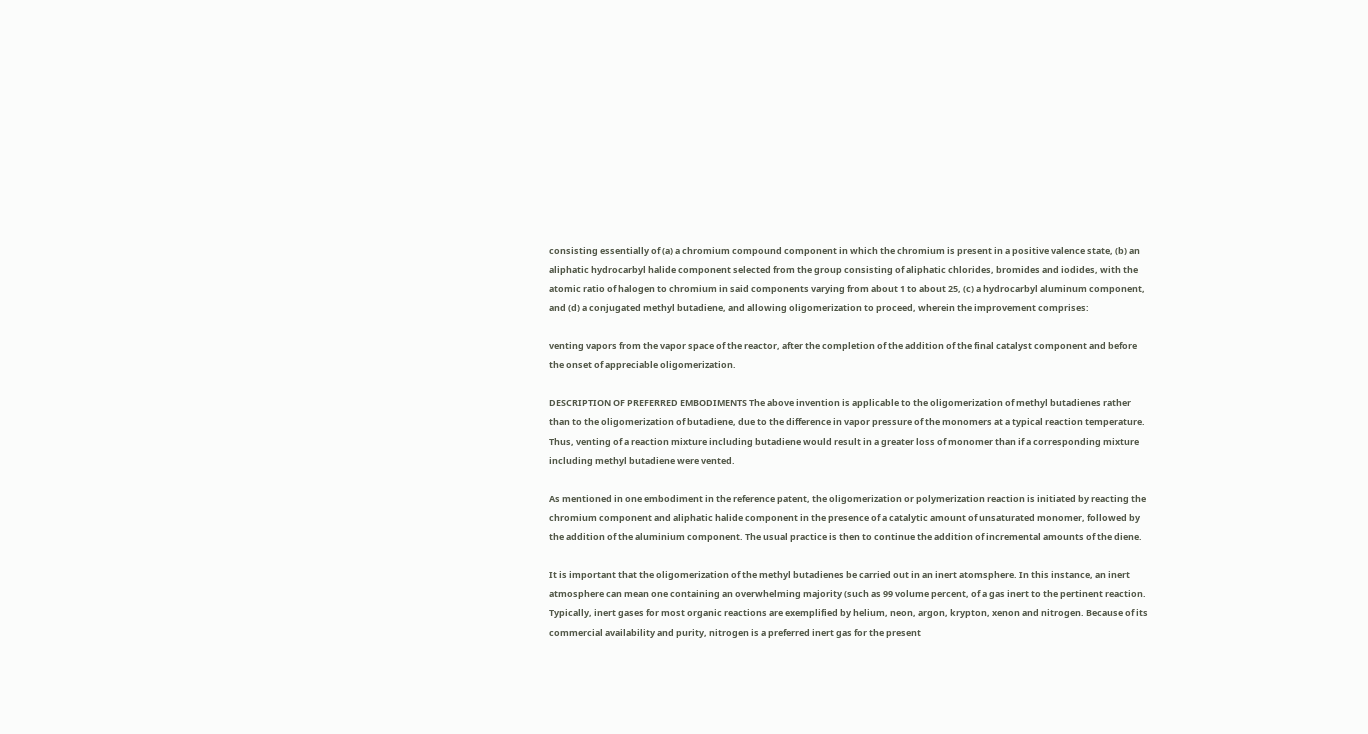consisting essentially of (a) a chromium compound component in which the chromium is present in a positive valence state, (b) an aliphatic hydrocarbyl halide component selected from the group consisting of aliphatic chlorides, bromides and iodides, with the atomic ratio of halogen to chromium in said components varying from about 1 to about 25, (c) a hydrocarbyl aluminum component, and (d) a conjugated methyl butadiene, and allowing oligomerization to proceed, wherein the improvement comprises:

venting vapors from the vapor space of the reactor, after the completion of the addition of the final catalyst component and before the onset of appreciable oligomerization.

DESCRIPTION OF PREFERRED EMBODIMENTS The above invention is applicable to the oligomerization of methyl butadienes rather than to the oligomerization of butadiene, due to the difference in vapor pressure of the monomers at a typical reaction temperature. Thus, venting of a reaction mixture including butadiene would result in a greater loss of monomer than if a corresponding mixture including methyl butadiene were vented.

As mentioned in one embodiment in the reference patent, the oligomerization or polymerization reaction is initiated by reacting the chromium component and aliphatic halide component in the presence of a catalytic amount of unsaturated monomer, followed by the addition of the aluminium component. The usual practice is then to continue the addition of incremental amounts of the diene.

It is important that the oligomerization of the methyl butadienes be carried out in an inert atomsphere. In this instance, an inert atmosphere can mean one containing an overwhelming majority (such as 99 volume percent, of a gas inert to the pertinent reaction. Typically, inert gases for most organic reactions are exemplified by helium, neon, argon, krypton, xenon and nitrogen. Because of its commercial availability and purity, nitrogen is a preferred inert gas for the present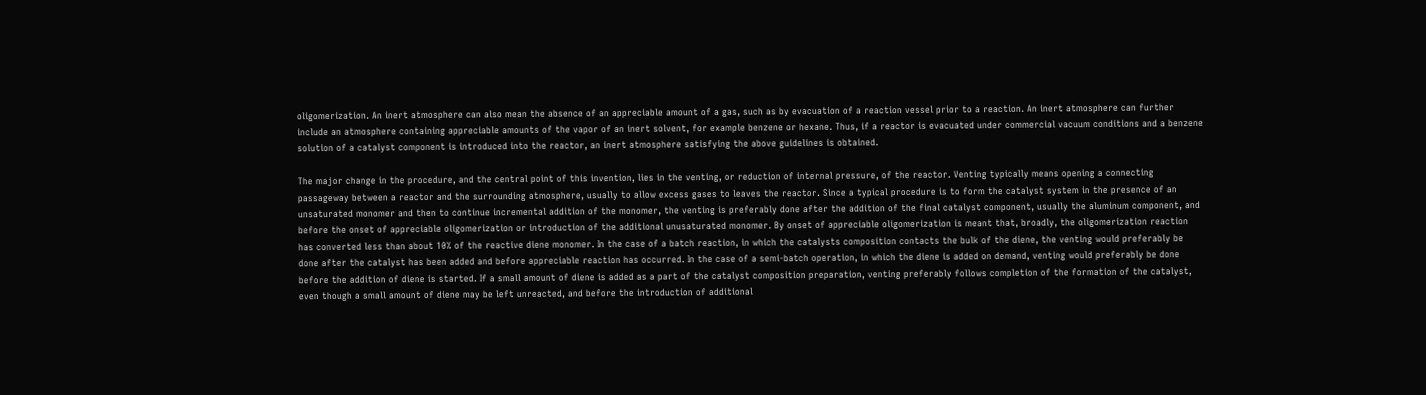oligomerization. An inert atmosphere can also mean the absence of an appreciable amount of a gas, such as by evacuation of a reaction vessel prior to a reaction. An inert atmosphere can further include an atmosphere containing appreciable amounts of the vapor of an inert solvent, for example benzene or hexane. Thus, if a reactor is evacuated under commercial vacuum conditions and a benzene solution of a catalyst component is introduced into the reactor, an inert atmosphere satisfying the above guidelines is obtained.

The major change in the procedure, and the central point of this invention, lies in the venting, or reduction of internal pressure, of the reactor. Venting typically means opening a connecting passageway between a reactor and the surrounding atmosphere, usually to allow excess gases to leaves the reactor. Since a typical procedure is to form the catalyst system in the presence of an unsaturated monomer and then to continue incremental addition of the monomer, the venting is preferably done after the addition of the final catalyst component, usually the aluminum component, and before the onset of appreciable oligomerization or introduction of the additional unusaturated monomer. By onset of appreciable oligomerization is meant that, broadly, the oligomerization reaction has converted less than about 10% of the reactive diene monomer. In the case of a batch reaction, in which the catalysts composition contacts the bulk of the diene, the venting would preferably be done after the catalyst has been added and before appreciable reaction has occurred. In the case of a semi-batch operation, in which the diene is added on demand, venting would preferably be done before the addition of diene is started. If a small amount of diene is added as a part of the catalyst composition preparation, venting preferably follows completion of the formation of the catalyst, even though a small amount of diene may be left unreacted, and before the introduction of additional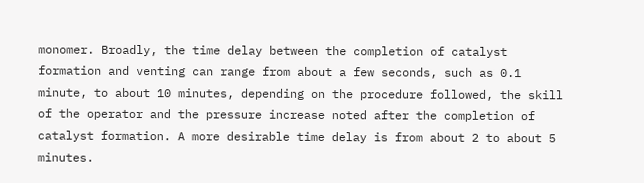monomer. Broadly, the time delay between the completion of catalyst formation and venting can range from about a few seconds, such as 0.1 minute, to about 10 minutes, depending on the procedure followed, the skill of the operator and the pressure increase noted after the completion of catalyst formation. A more desirable time delay is from about 2 to about 5 minutes.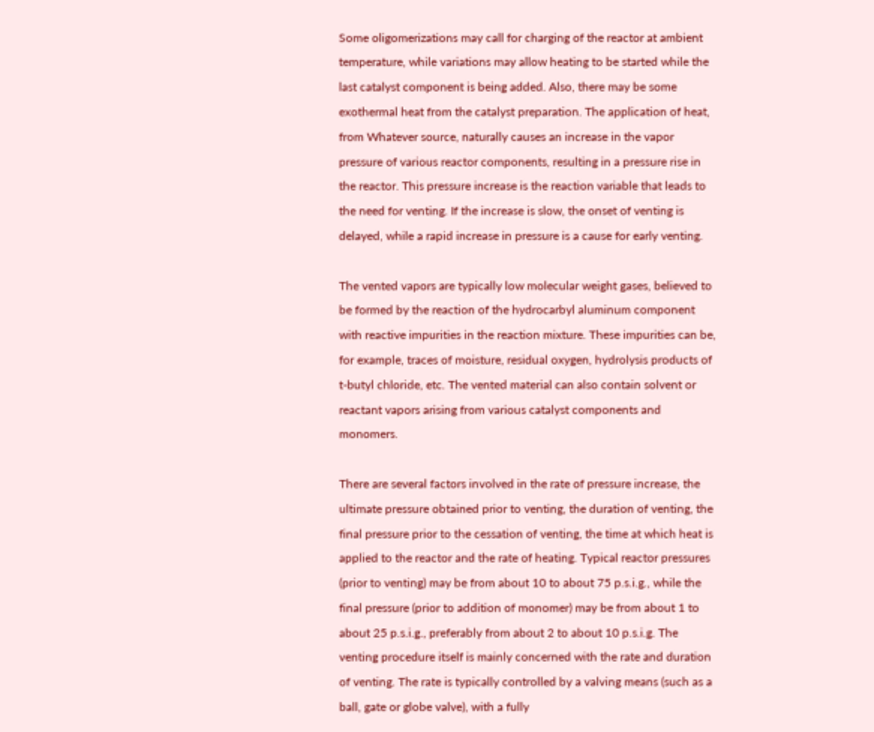Some oligomerizations may call for charging of the reactor at ambient temperature, while variations may allow heating to be started while the last catalyst component is being added. Also, there may be some exothermal heat from the catalyst preparation. The application of heat, from Whatever source, naturally causes an increase in the vapor pressure of various reactor components, resulting in a pressure rise in the reactor. This pressure increase is the reaction variable that leads to the need for venting. If the increase is slow, the onset of venting is delayed, while a rapid increase in pressure is a cause for early venting.

The vented vapors are typically low molecular weight gases, believed to be formed by the reaction of the hydrocarbyl aluminum component with reactive impurities in the reaction mixture. These impurities can be, for example, traces of moisture, residual oxygen, hydrolysis products of t-butyl chloride, etc. The vented material can also contain solvent or reactant vapors arising from various catalyst components and monomers.

There are several factors involved in the rate of pressure increase, the ultimate pressure obtained prior to venting, the duration of venting, the final pressure prior to the cessation of venting, the time at which heat is applied to the reactor and the rate of heating. Typical reactor pressures (prior to venting) may be from about 10 to about 75 p.s.i.g., while the final pressure (prior to addition of monomer) may be from about 1 to about 25 p.s.i.g., preferably from about 2 to about 10 p.s.i.g. The venting procedure itself is mainly concerned with the rate and duration of venting. The rate is typically controlled by a valving means (such as a ball, gate or globe valve), with a fully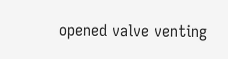opened valve venting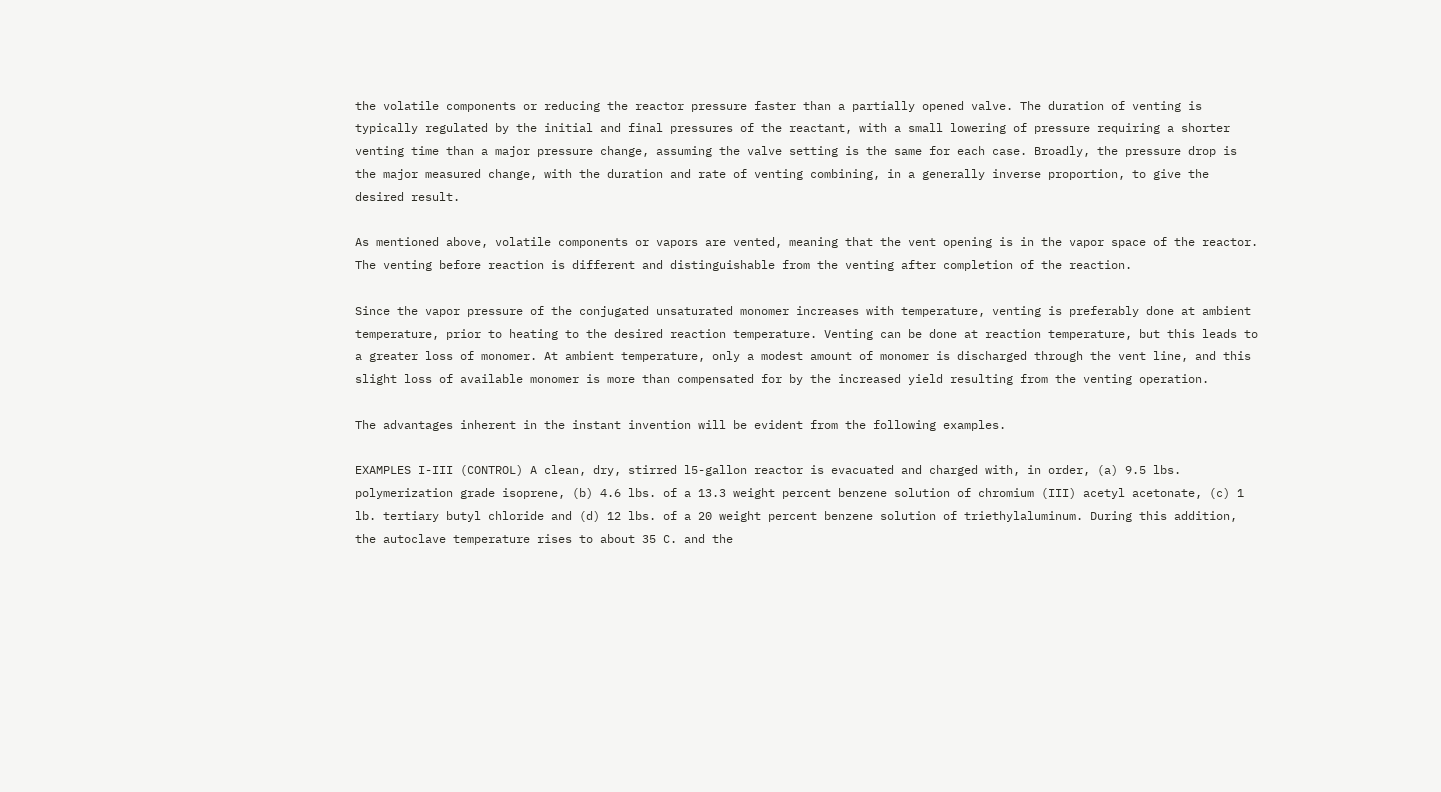the volatile components or reducing the reactor pressure faster than a partially opened valve. The duration of venting is typically regulated by the initial and final pressures of the reactant, with a small lowering of pressure requiring a shorter venting time than a major pressure change, assuming the valve setting is the same for each case. Broadly, the pressure drop is the major measured change, with the duration and rate of venting combining, in a generally inverse proportion, to give the desired result.

As mentioned above, volatile components or vapors are vented, meaning that the vent opening is in the vapor space of the reactor. The venting before reaction is different and distinguishable from the venting after completion of the reaction.

Since the vapor pressure of the conjugated unsaturated monomer increases with temperature, venting is preferably done at ambient temperature, prior to heating to the desired reaction temperature. Venting can be done at reaction temperature, but this leads to a greater loss of monomer. At ambient temperature, only a modest amount of monomer is discharged through the vent line, and this slight loss of available monomer is more than compensated for by the increased yield resulting from the venting operation.

The advantages inherent in the instant invention will be evident from the following examples.

EXAMPLES I-III (CONTROL) A clean, dry, stirred l5-gallon reactor is evacuated and charged with, in order, (a) 9.5 lbs. polymerization grade isoprene, (b) 4.6 lbs. of a 13.3 weight percent benzene solution of chromium (III) acetyl acetonate, (c) 1 lb. tertiary butyl chloride and (d) 12 lbs. of a 20 weight percent benzene solution of triethylaluminum. During this addition, the autoclave temperature rises to about 35 C. and the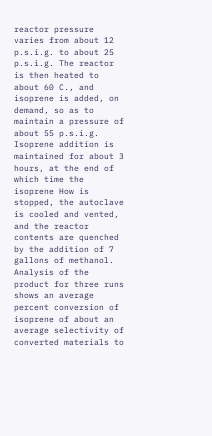reactor pressure varies from about 12 p.s.i.g. to about 25 p.s.i.g. The reactor is then heated to about 60 C., and isoprene is added, on demand, so as to maintain a pressure of about 55 p.s.i.g. Isoprene addition is maintained for about 3 hours, at the end of which time the isoprene How is stopped, the autoclave is cooled and vented, and the reactor contents are quenched by the addition of 7 gallons of methanol. Analysis of the product for three runs shows an average percent conversion of isoprene of about an average selectivity of converted materials to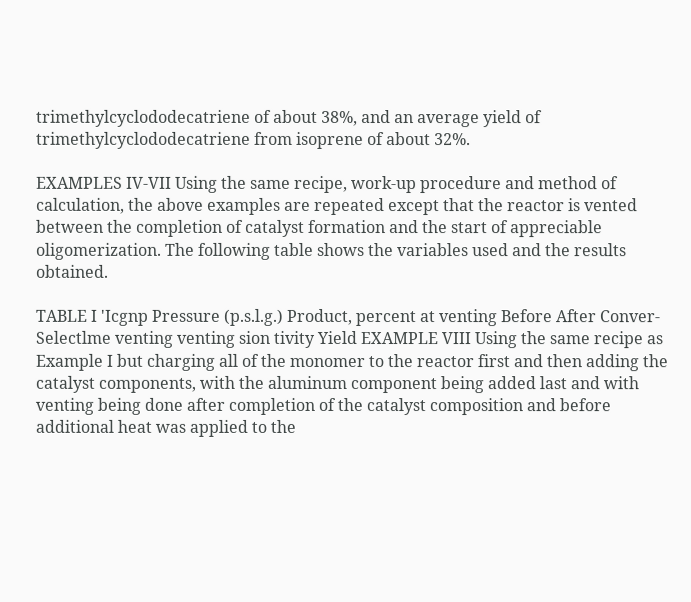trimethylcyclododecatriene of about 38%, and an average yield of trimethylcyclododecatriene from isoprene of about 32%.

EXAMPLES IV-VII Using the same recipe, work-up procedure and method of calculation, the above examples are repeated except that the reactor is vented between the completion of catalyst formation and the start of appreciable oligomerization. The following table shows the variables used and the results obtained.

TABLE I 'Icgnp Pressure (p.s.l.g.) Product, percent at venting Before After Conver- Selectlme venting venting sion tivity Yield EXAMPLE VIII Using the same recipe as Example I but charging all of the monomer to the reactor first and then adding the catalyst components, with the aluminum component being added last and with venting being done after completion of the catalyst composition and before additional heat was applied to the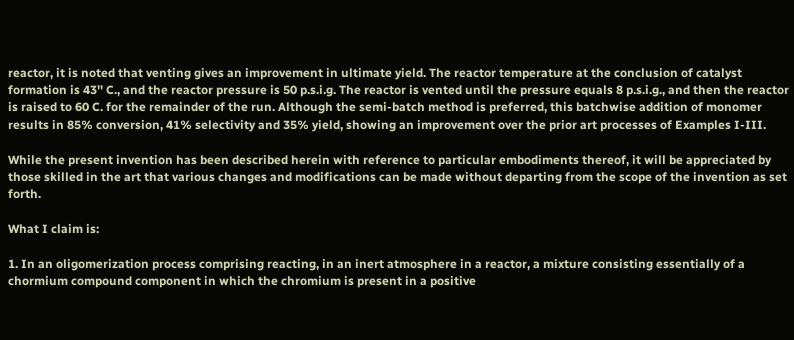reactor, it is noted that venting gives an improvement in ultimate yield. The reactor temperature at the conclusion of catalyst formation is 43'' C., and the reactor pressure is 50 p.s.i.g. The reactor is vented until the pressure equals 8 p.s.i.g., and then the reactor is raised to 60 C. for the remainder of the run. Although the semi-batch method is preferred, this batchwise addition of monomer results in 85% conversion, 41% selectivity and 35% yield, showing an improvement over the prior art processes of Examples I-III.

While the present invention has been described herein with reference to particular embodiments thereof, it will be appreciated by those skilled in the art that various changes and modifications can be made without departing from the scope of the invention as set forth.

What I claim is:

1. In an oligomerization process comprising reacting, in an inert atmosphere in a reactor, a mixture consisting essentially of a chormium compound component in which the chromium is present in a positive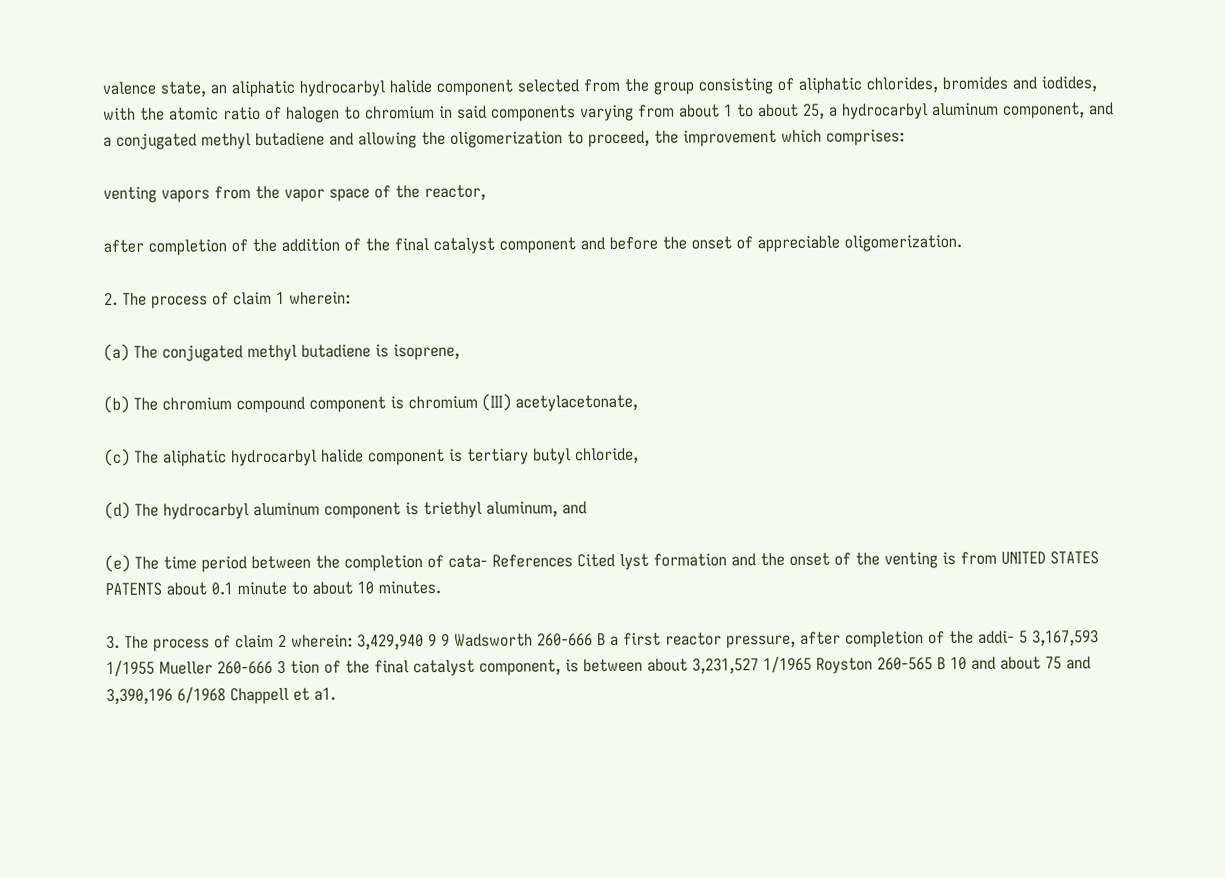valence state, an aliphatic hydrocarbyl halide component selected from the group consisting of aliphatic chlorides, bromides and iodides, with the atomic ratio of halogen to chromium in said components varying from about 1 to about 25, a hydrocarbyl aluminum component, and a conjugated methyl butadiene and allowing the oligomerization to proceed, the improvement which comprises:

venting vapors from the vapor space of the reactor,

after completion of the addition of the final catalyst component and before the onset of appreciable oligomerization.

2. The process of claim 1 wherein:

(a) The conjugated methyl butadiene is isoprene,

(b) The chromium compound component is chromium (III) acetylacetonate,

(c) The aliphatic hydrocarbyl halide component is tertiary butyl chloride,

(d) The hydrocarbyl aluminum component is triethyl aluminum, and

(e) The time period between the completion of cata- References Cited lyst formation and the onset of the venting is from UNITED STATES PATENTS about 0.1 minute to about 10 minutes.

3. The process of claim 2 wherein: 3,429,940 9 9 Wadsworth 260-666 B a first reactor pressure, after completion of the addi- 5 3,167,593 1/1955 Mueller 260-666 3 tion of the final catalyst component, is between about 3,231,527 1/1965 Royston 260-565 B 10 and about 75 and 3,390,196 6/1968 Chappell et a1.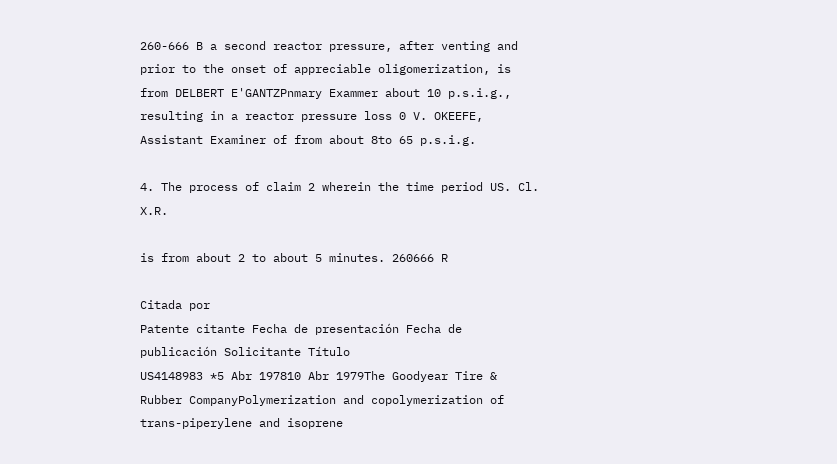260-666 B a second reactor pressure, after venting and prior to the onset of appreciable oligomerization, is from DELBERT E'GANTZPnmary Exammer about 10 p.s.i.g., resulting in a reactor pressure loss 0 V. OKEEFE, Assistant Examiner of from about 8to 65 p.s.i.g.

4. The process of claim 2 wherein the time period US. Cl. X.R.

is from about 2 to about 5 minutes. 260666 R

Citada por
Patente citante Fecha de presentación Fecha de publicación Solicitante Título
US4148983 *5 Abr 197810 Abr 1979The Goodyear Tire & Rubber CompanyPolymerization and copolymerization of trans-piperylene and isoprene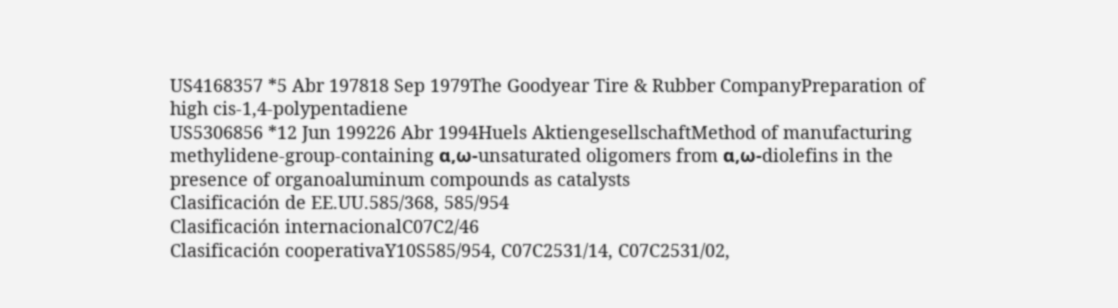US4168357 *5 Abr 197818 Sep 1979The Goodyear Tire & Rubber CompanyPreparation of high cis-1,4-polypentadiene
US5306856 *12 Jun 199226 Abr 1994Huels AktiengesellschaftMethod of manufacturing methylidene-group-containing α,ω-unsaturated oligomers from α,ω-diolefins in the presence of organoaluminum compounds as catalysts
Clasificación de EE.UU.585/368, 585/954
Clasificación internacionalC07C2/46
Clasificación cooperativaY10S585/954, C07C2531/14, C07C2531/02,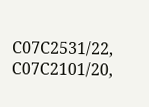C07C2531/22, C07C2101/20,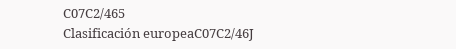C07C2/465
Clasificación europeaC07C2/46J